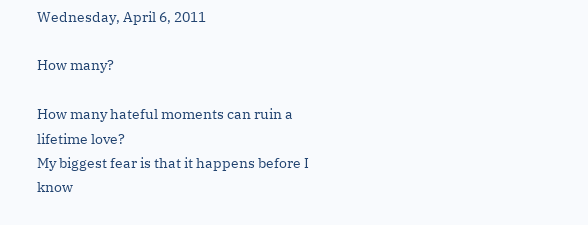Wednesday, April 6, 2011

How many?

How many hateful moments can ruin a lifetime love?
My biggest fear is that it happens before I know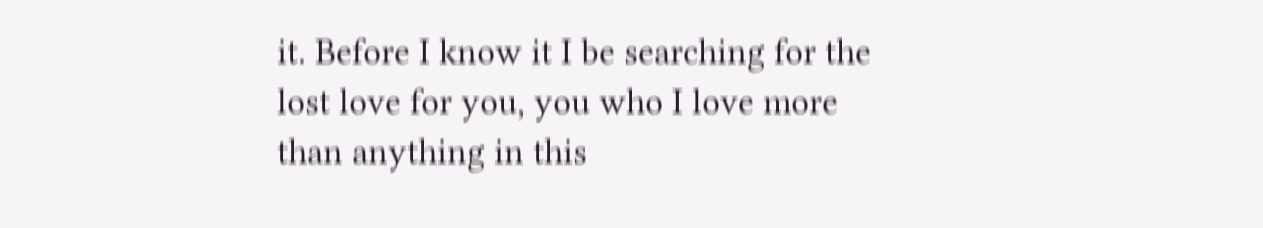it. Before I know it I be searching for the lost love for you, you who I love more than anything in this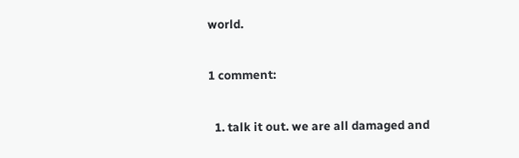world.

1 comment:

  1. talk it out. we are all damaged and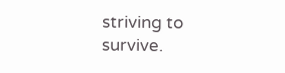striving to survive.